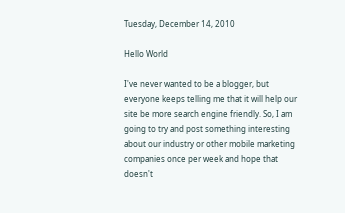Tuesday, December 14, 2010

Hello World

I've never wanted to be a blogger, but everyone keeps telling me that it will help our site be more search engine friendly. So, I am going to try and post something interesting about our industry or other mobile marketing companies once per week and hope that doesn't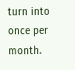turn into once per month.